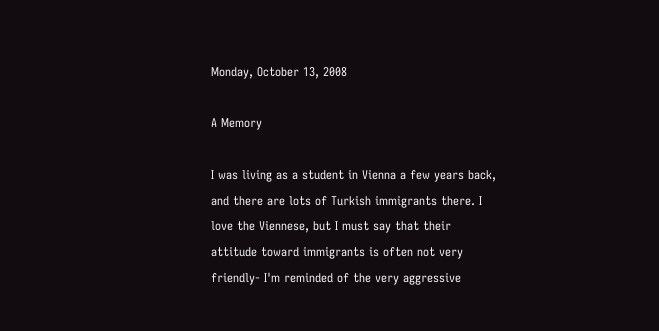Monday, October 13, 2008

A Memory

I was living as a student in Vienna a few years back, and there are lots of Turkish immigrants there. I love the Viennese, but I must say that their attitude toward immigrants is often not very friendly- I'm reminded of the very aggressive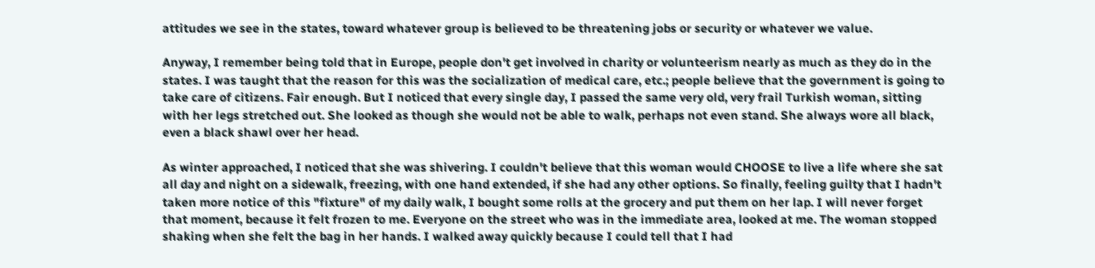attitudes we see in the states, toward whatever group is believed to be threatening jobs or security or whatever we value.

Anyway, I remember being told that in Europe, people don't get involved in charity or volunteerism nearly as much as they do in the states. I was taught that the reason for this was the socialization of medical care, etc.; people believe that the government is going to take care of citizens. Fair enough. But I noticed that every single day, I passed the same very old, very frail Turkish woman, sitting with her legs stretched out. She looked as though she would not be able to walk, perhaps not even stand. She always wore all black, even a black shawl over her head.

As winter approached, I noticed that she was shivering. I couldn't believe that this woman would CHOOSE to live a life where she sat all day and night on a sidewalk, freezing, with one hand extended, if she had any other options. So finally, feeling guilty that I hadn't taken more notice of this "fixture" of my daily walk, I bought some rolls at the grocery and put them on her lap. I will never forget that moment, because it felt frozen to me. Everyone on the street who was in the immediate area, looked at me. The woman stopped shaking when she felt the bag in her hands. I walked away quickly because I could tell that I had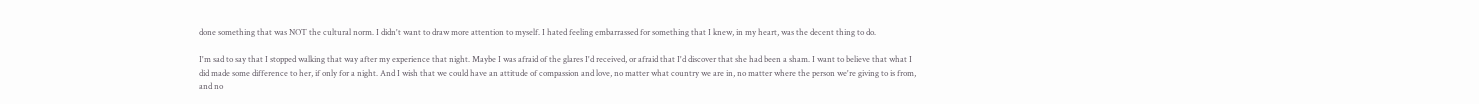done something that was NOT the cultural norm. I didn't want to draw more attention to myself. I hated feeling embarrassed for something that I knew, in my heart, was the decent thing to do.

I'm sad to say that I stopped walking that way after my experience that night. Maybe I was afraid of the glares I'd received, or afraid that I'd discover that she had been a sham. I want to believe that what I did made some difference to her, if only for a night. And I wish that we could have an attitude of compassion and love, no matter what country we are in, no matter where the person we're giving to is from, and no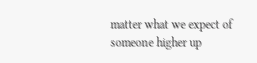matter what we expect of someone higher up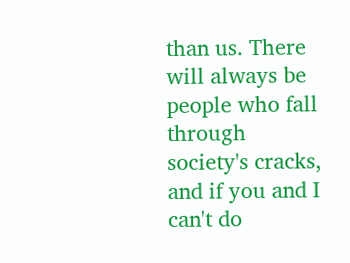than us. There will always be people who fall through society's cracks, and if you and I can't do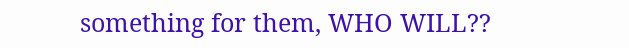something for them, WHO WILL??